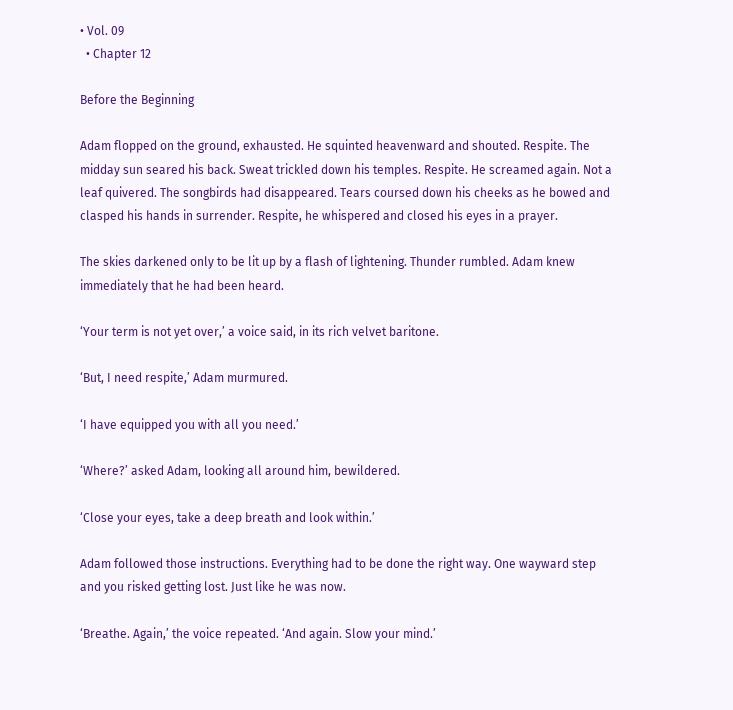• Vol. 09
  • Chapter 12

Before the Beginning

Adam flopped on the ground, exhausted. He squinted heavenward and shouted. Respite. The midday sun seared his back. Sweat trickled down his temples. Respite. He screamed again. Not a leaf quivered. The songbirds had disappeared. Tears coursed down his cheeks as he bowed and clasped his hands in surrender. Respite, he whispered and closed his eyes in a prayer.

The skies darkened only to be lit up by a flash of lightening. Thunder rumbled. Adam knew immediately that he had been heard.

‘Your term is not yet over,’ a voice said, in its rich velvet baritone.

‘But, I need respite,’ Adam murmured.

‘I have equipped you with all you need.’

‘Where?’ asked Adam, looking all around him, bewildered.

‘Close your eyes, take a deep breath and look within.’

Adam followed those instructions. Everything had to be done the right way. One wayward step and you risked getting lost. Just like he was now.

‘Breathe. Again,’ the voice repeated. ‘And again. Slow your mind.’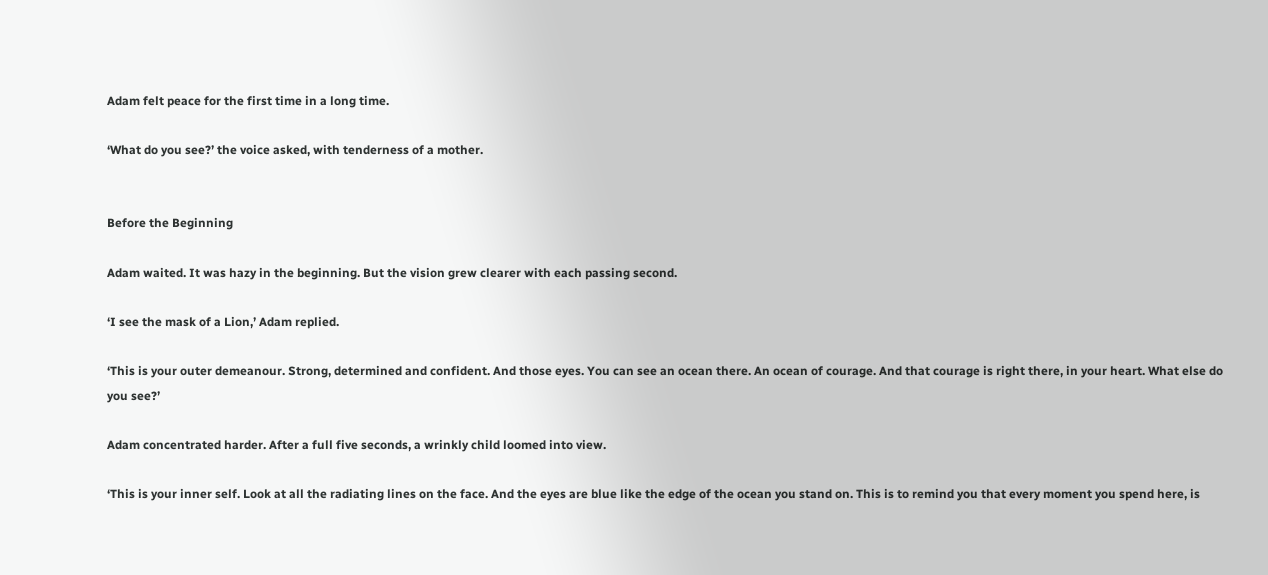Adam felt peace for the first time in a long time.

‘What do you see?’ the voice asked, with tenderness of a mother.


Before the Beginning

Adam waited. It was hazy in the beginning. But the vision grew clearer with each passing second.

‘I see the mask of a Lion,’ Adam replied.

‘This is your outer demeanour. Strong, determined and confident. And those eyes. You can see an ocean there. An ocean of courage. And that courage is right there, in your heart. What else do you see?’

Adam concentrated harder. After a full five seconds, a wrinkly child loomed into view.

‘This is your inner self. Look at all the radiating lines on the face. And the eyes are blue like the edge of the ocean you stand on. This is to remind you that every moment you spend here, is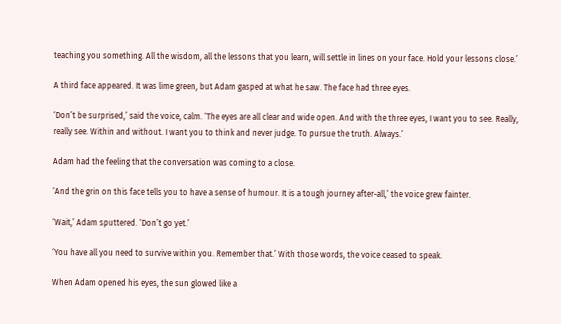teaching you something. All the wisdom, all the lessons that you learn, will settle in lines on your face. Hold your lessons close.’

A third face appeared. It was lime green, but Adam gasped at what he saw. The face had three eyes.

‘Don’t be surprised,’ said the voice, calm. ‘The eyes are all clear and wide open. And with the three eyes, I want you to see. Really, really see. Within and without. I want you to think and never judge. To pursue the truth. Always.’

Adam had the feeling that the conversation was coming to a close.

‘And the grin on this face tells you to have a sense of humour. It is a tough journey after-all,’ the voice grew fainter.

‘Wait,’ Adam sputtered. ‘Don’t go yet.’

‘You have all you need to survive within you. Remember that.’ With those words, the voice ceased to speak.

When Adam opened his eyes, the sun glowed like a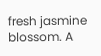fresh jasmine blossom. A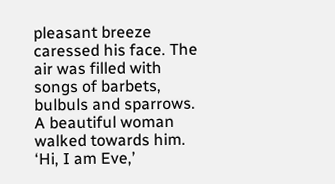pleasant breeze caressed his face. The air was filled with songs of barbets, bulbuls and sparrows. A beautiful woman walked towards him. ‘Hi, I am Eve,’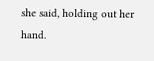she said, holding out her hand.